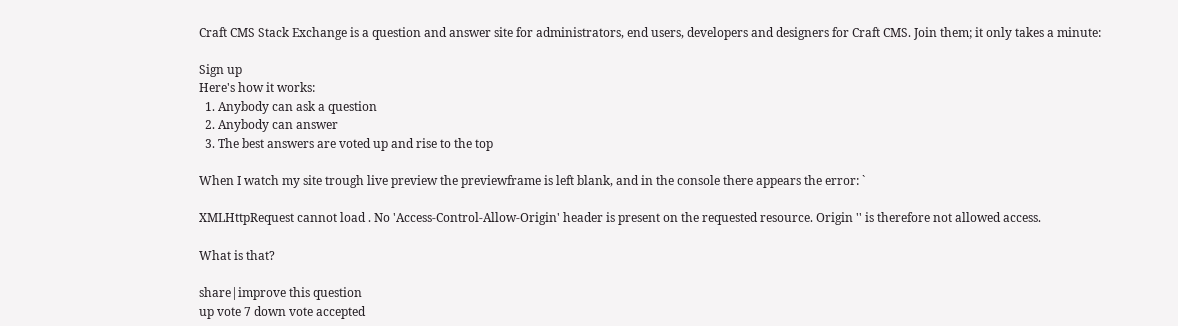Craft CMS Stack Exchange is a question and answer site for administrators, end users, developers and designers for Craft CMS. Join them; it only takes a minute:

Sign up
Here's how it works:
  1. Anybody can ask a question
  2. Anybody can answer
  3. The best answers are voted up and rise to the top

When I watch my site trough live preview the previewframe is left blank, and in the console there appears the error: `

XMLHttpRequest cannot load . No 'Access-Control-Allow-Origin' header is present on the requested resource. Origin '' is therefore not allowed access.

What is that?

share|improve this question
up vote 7 down vote accepted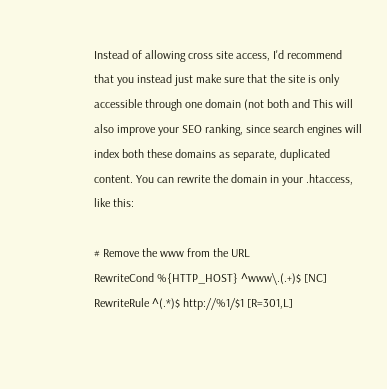Instead of allowing cross site access, I'd recommend that you instead just make sure that the site is only accessible through one domain (not both and This will also improve your SEO ranking, since search engines will index both these domains as separate, duplicated content. You can rewrite the domain in your .htaccess, like this:

# Remove the www from the URL
RewriteCond %{HTTP_HOST} ^www\.(.+)$ [NC]
RewriteRule ^(.*)$ http://%1/$1 [R=301,L]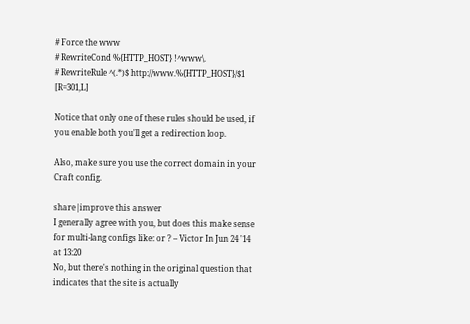# Force the www
# RewriteCond %{HTTP_HOST} !^www\.
# RewriteRule ^(.*)$ http://www.%{HTTP_HOST}/$1 [R=301,L]

Notice that only one of these rules should be used, if you enable both you'll get a redirection loop.

Also, make sure you use the correct domain in your Craft config.

share|improve this answer
I generally agree with you, but does this make sense for multi-lang configs like: or ? – Victor In Jun 24 '14 at 13:20
No, but there's nothing in the original question that indicates that the site is actually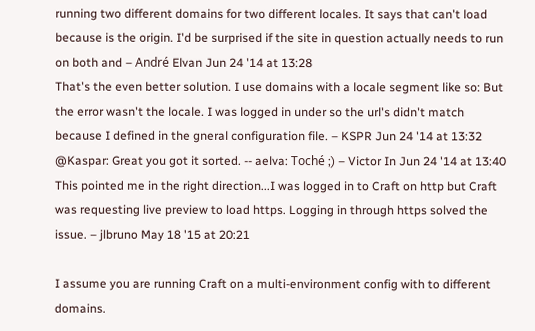running two different domains for two different locales. It says that can't load because is the origin. I'd be surprised if the site in question actually needs to run on both and – André Elvan Jun 24 '14 at 13:28
That's the even better solution. I use domains with a locale segment like so: But the error wasn't the locale. I was logged in under so the url's didn't match because I defined in the gneral configuration file. – KSPR Jun 24 '14 at 13:32
@Kaspar: Great you got it sorted. -- aelva: Toché ;) – Victor In Jun 24 '14 at 13:40
This pointed me in the right direction...I was logged in to Craft on http but Craft was requesting live preview to load https. Logging in through https solved the issue. – jlbruno May 18 '15 at 20:21

I assume you are running Craft on a multi-environment config with to different domains.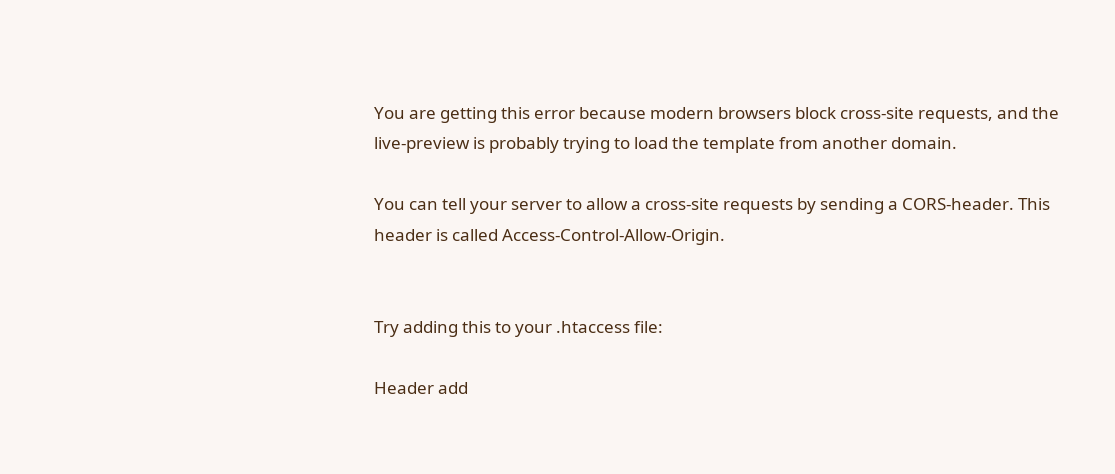You are getting this error because modern browsers block cross-site requests, and the live-preview is probably trying to load the template from another domain.

You can tell your server to allow a cross-site requests by sending a CORS-header. This header is called Access-Control-Allow-Origin.


Try adding this to your .htaccess file:

Header add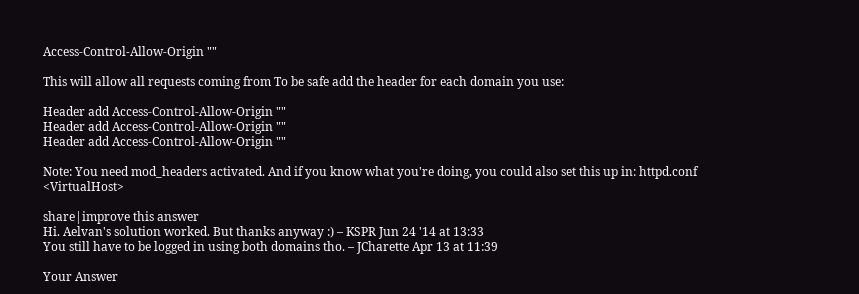Access-Control-Allow-Origin ""

This will allow all requests coming from To be safe add the header for each domain you use:

Header add Access-Control-Allow-Origin ""
Header add Access-Control-Allow-Origin ""
Header add Access-Control-Allow-Origin ""

Note: You need mod_headers activated. And if you know what you're doing, you could also set this up in: httpd.conf <VirtualHost>

share|improve this answer
Hi. Aelvan's solution worked. But thanks anyway :) – KSPR Jun 24 '14 at 13:33
You still have to be logged in using both domains tho. – JCharette Apr 13 at 11:39

Your Answer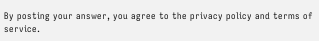By posting your answer, you agree to the privacy policy and terms of service.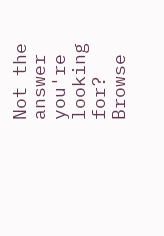Not the answer you're looking for? Browse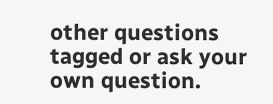other questions tagged or ask your own question.